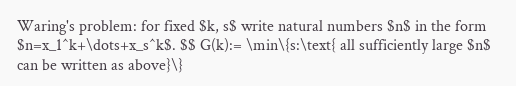Waring's problem: for fixed $k, s$ write natural numbers $n$ in the form $n=x_1^k+\dots+x_s^k$. $$ G(k):= \min\{s:\text{ all sufficiently large $n$ can be written as above}\}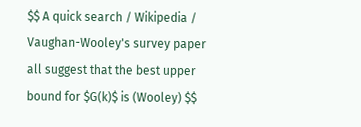$$ A quick search / Wikipedia / Vaughan-Wooley's survey paper all suggest that the best upper bound for $G(k)$ is (Wooley) $$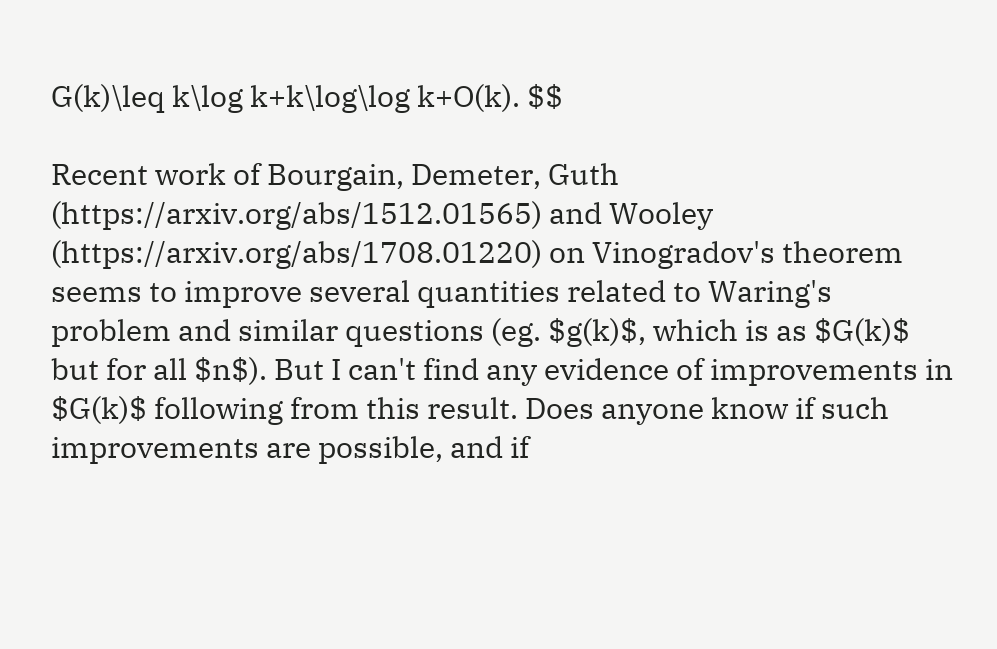G(k)\leq k\log k+k\log\log k+O(k). $$

Recent work of Bourgain, Demeter, Guth (https://arxiv.org/abs/1512.01565) and Wooley (https://arxiv.org/abs/1708.01220) on Vinogradov's theorem seems to improve several quantities related to Waring's problem and similar questions (eg. $g(k)$, which is as $G(k)$ but for all $n$). But I can't find any evidence of improvements in $G(k)$ following from this result. Does anyone know if such improvements are possible, and if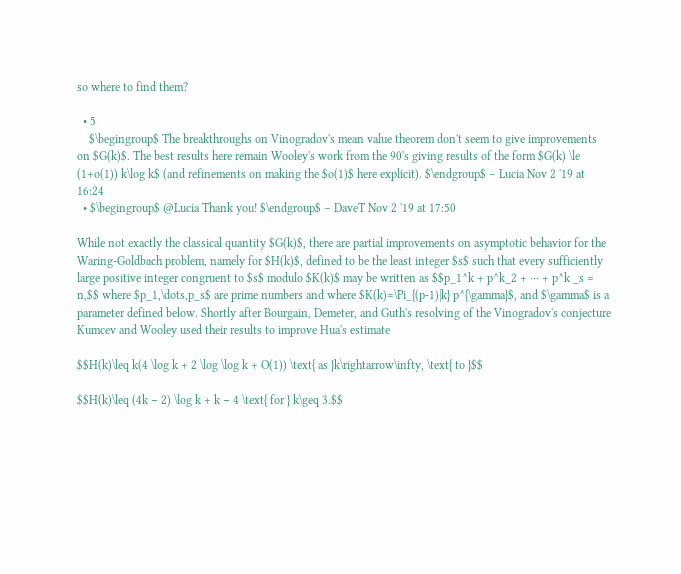so where to find them?

  • 5
    $\begingroup$ The breakthroughs on Vinogradov's mean value theorem don't seem to give improvements on $G(k)$. The best results here remain Wooley's work from the 90's giving results of the form $G(k) \le (1+o(1)) k\log k$ (and refinements on making the $o(1)$ here explicit). $\endgroup$ – Lucia Nov 2 '19 at 16:24
  • $\begingroup$ @Lucia Thank you! $\endgroup$ – DaveT Nov 2 '19 at 17:50

While not exactly the classical quantity $G(k)$, there are partial improvements on asymptotic behavior for the Waring-Goldbach problem, namely for $H(k)$, defined to be the least integer $s$ such that every sufficiently large positive integer congruent to $s$ modulo $K(k)$ may be written as $$p_1^k + p^k_2 + ··· + p^k _s = n,$$ where $p_1,\dots,p_s$ are prime numbers and where $K(k)=\Pi_{(p-1)|k} p^{\gamma}$, and $\gamma$ is a parameter defined below. Shortly after Bourgain, Demeter, and Guth's resolving of the Vinogradov's conjecture Kumcev and Wooley used their results to improve Hua's estimate

$$H(k)\leq k(4 \log k + 2 \log \log k + O(1)) \text{ as }k\rightarrow\infty, \text{ to }$$

$$H(k)\leq (4k − 2) \log k + k − 4 \text{ for } k\geq 3.$$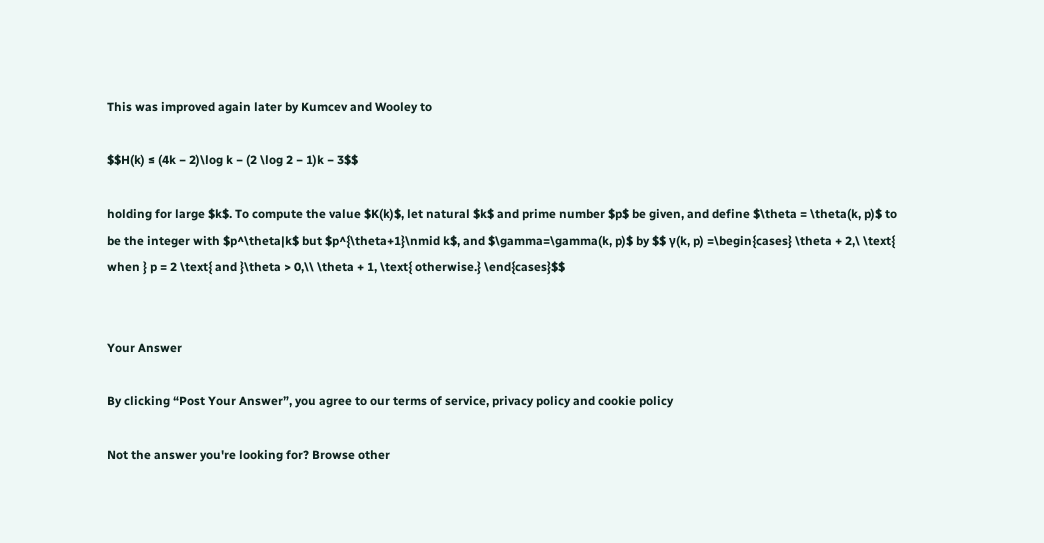This was improved again later by Kumcev and Wooley to

$$H(k) ≤ (4k − 2)\log k − (2 \log 2 − 1)k − 3$$

holding for large $k$. To compute the value $K(k)$, let natural $k$ and prime number $p$ be given, and define $\theta = \theta(k, p)$ to be the integer with $p^\theta|k$ but $p^{\theta+1}\nmid k$, and $\gamma=\gamma(k, p)$ by $$ γ(k, p) =\begin{cases} \theta + 2,\ \text{ when } p = 2 \text{ and }\theta > 0,\\ \theta + 1, \text{ otherwise.} \end{cases}$$


Your Answer

By clicking “Post Your Answer”, you agree to our terms of service, privacy policy and cookie policy

Not the answer you're looking for? Browse other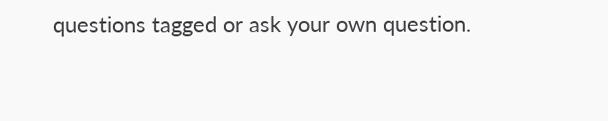questions tagged or ask your own question.